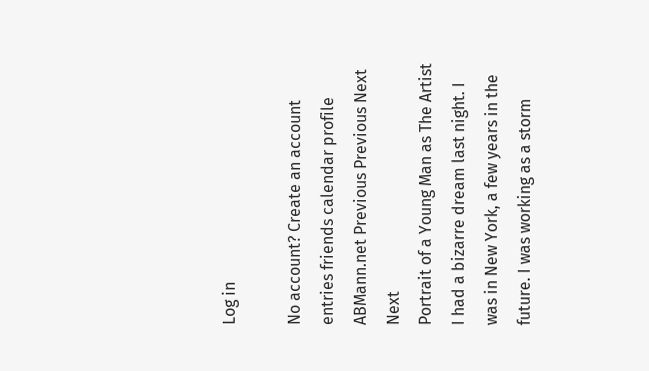Log in

No account? Create an account
entries friends calendar profile ABMann.net Previous Previous Next Next
Portrait of a Young Man as The Artist
I had a bizarre dream last night. I was in New York, a few years in the future. I was working as a storm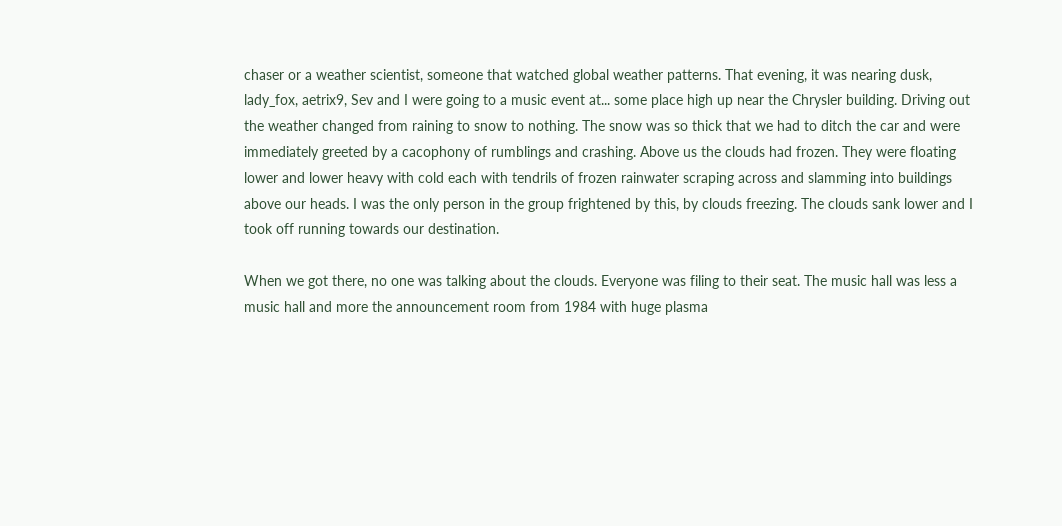chaser or a weather scientist, someone that watched global weather patterns. That evening, it was nearing dusk, lady_fox, aetrix9, Sev and I were going to a music event at... some place high up near the Chrysler building. Driving out the weather changed from raining to snow to nothing. The snow was so thick that we had to ditch the car and were immediately greeted by a cacophony of rumblings and crashing. Above us the clouds had frozen. They were floating lower and lower heavy with cold each with tendrils of frozen rainwater scraping across and slamming into buildings above our heads. I was the only person in the group frightened by this, by clouds freezing. The clouds sank lower and I took off running towards our destination.

When we got there, no one was talking about the clouds. Everyone was filing to their seat. The music hall was less a music hall and more the announcement room from 1984 with huge plasma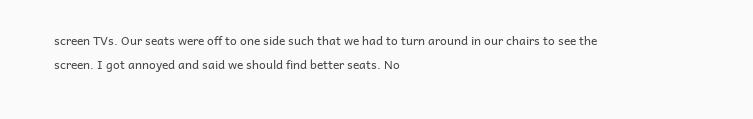screen TVs. Our seats were off to one side such that we had to turn around in our chairs to see the screen. I got annoyed and said we should find better seats. No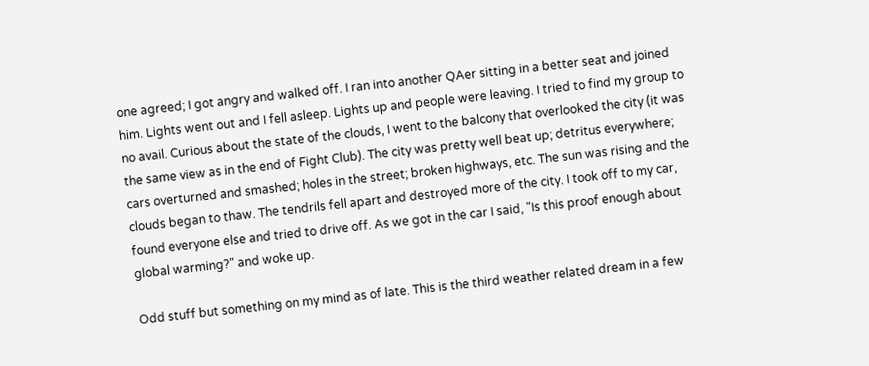one agreed; I got angry and walked off. I ran into another QAer sitting in a better seat and joined him. Lights went out and I fell asleep. Lights up and people were leaving. I tried to find my group to no avail. Curious about the state of the clouds, I went to the balcony that overlooked the city (it was the same view as in the end of Fight Club). The city was pretty well beat up; detritus everywhere; cars overturned and smashed; holes in the street; broken highways, etc. The sun was rising and the clouds began to thaw. The tendrils fell apart and destroyed more of the city. I took off to my car, found everyone else and tried to drive off. As we got in the car I said, "Is this proof enough about global warming?" and woke up.

Odd stuff but something on my mind as of late. This is the third weather related dream in a few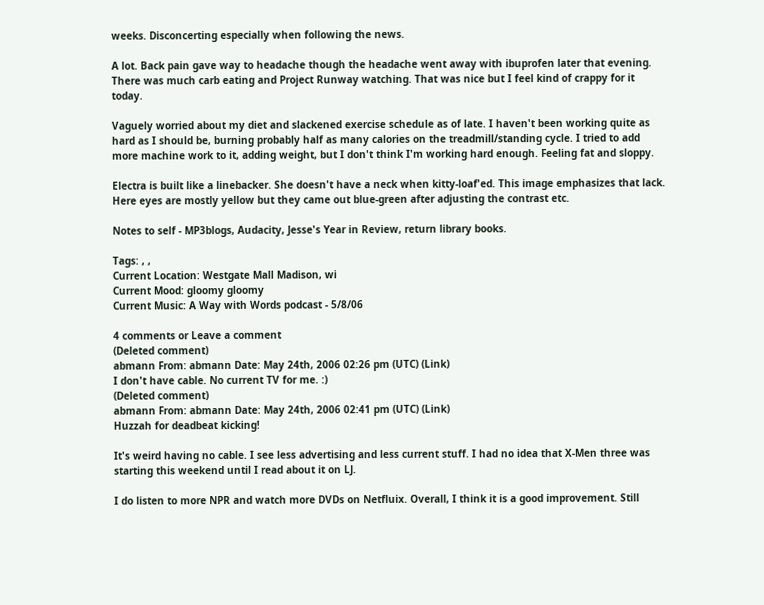weeks. Disconcerting especially when following the news.

A lot. Back pain gave way to headache though the headache went away with ibuprofen later that evening. There was much carb eating and Project Runway watching. That was nice but I feel kind of crappy for it today.

Vaguely worried about my diet and slackened exercise schedule as of late. I haven't been working quite as hard as I should be, burning probably half as many calories on the treadmill/standing cycle. I tried to add more machine work to it, adding weight, but I don't think I'm working hard enough. Feeling fat and sloppy.

Electra is built like a linebacker. She doesn't have a neck when kitty-loaf'ed. This image emphasizes that lack. Here eyes are mostly yellow but they came out blue-green after adjusting the contrast etc.

Notes to self - MP3blogs, Audacity, Jesse's Year in Review, return library books.

Tags: , ,
Current Location: Westgate Mall Madison, wi
Current Mood: gloomy gloomy
Current Music: A Way with Words podcast - 5/8/06

4 comments or Leave a comment
(Deleted comment)
abmann From: abmann Date: May 24th, 2006 02:26 pm (UTC) (Link)
I don't have cable. No current TV for me. :)
(Deleted comment)
abmann From: abmann Date: May 24th, 2006 02:41 pm (UTC) (Link)
Huzzah for deadbeat kicking!

It's weird having no cable. I see less advertising and less current stuff. I had no idea that X-Men three was starting this weekend until I read about it on LJ.

I do listen to more NPR and watch more DVDs on Netfluix. Overall, I think it is a good improvement. Still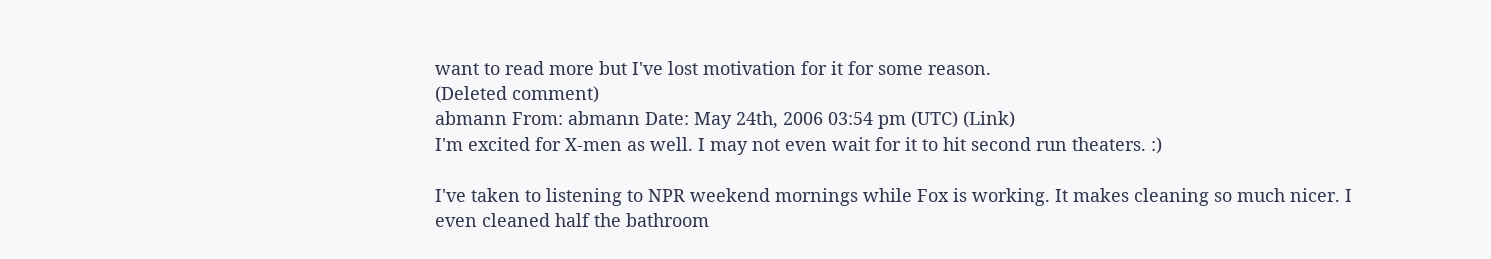want to read more but I've lost motivation for it for some reason.
(Deleted comment)
abmann From: abmann Date: May 24th, 2006 03:54 pm (UTC) (Link)
I'm excited for X-men as well. I may not even wait for it to hit second run theaters. :)

I've taken to listening to NPR weekend mornings while Fox is working. It makes cleaning so much nicer. I even cleaned half the bathroom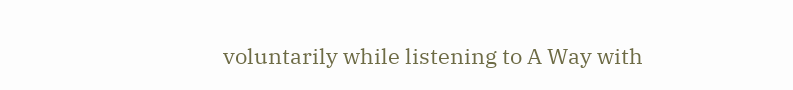voluntarily while listening to A Way with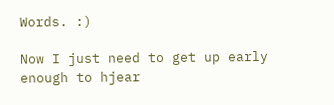Words. :)

Now I just need to get up early enough to hjear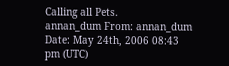Calling all Pets.
annan_dum From: annan_dum Date: May 24th, 2006 08:43 pm (UTC)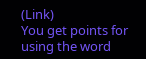(Link)
You get points for using the word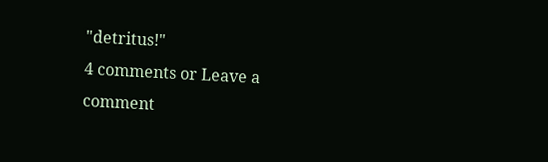"detritus!"
4 comments or Leave a comment